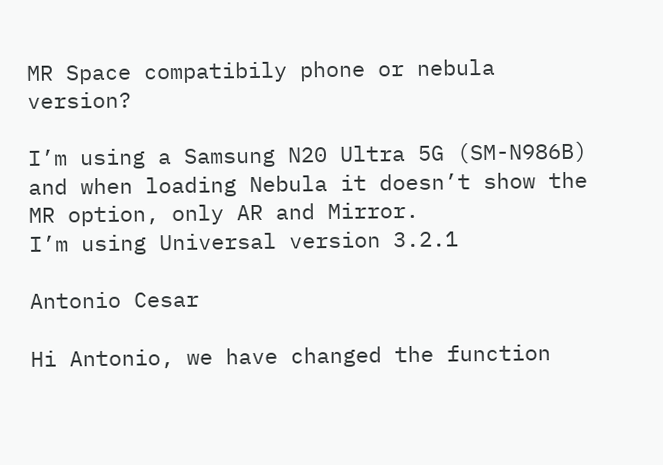MR Space compatibily phone or nebula version?

I’m using a Samsung N20 Ultra 5G (SM-N986B) and when loading Nebula it doesn’t show the MR option, only AR and Mirror.
I’m using Universal version 3.2.1

Antonio Cesar

Hi Antonio, we have changed the function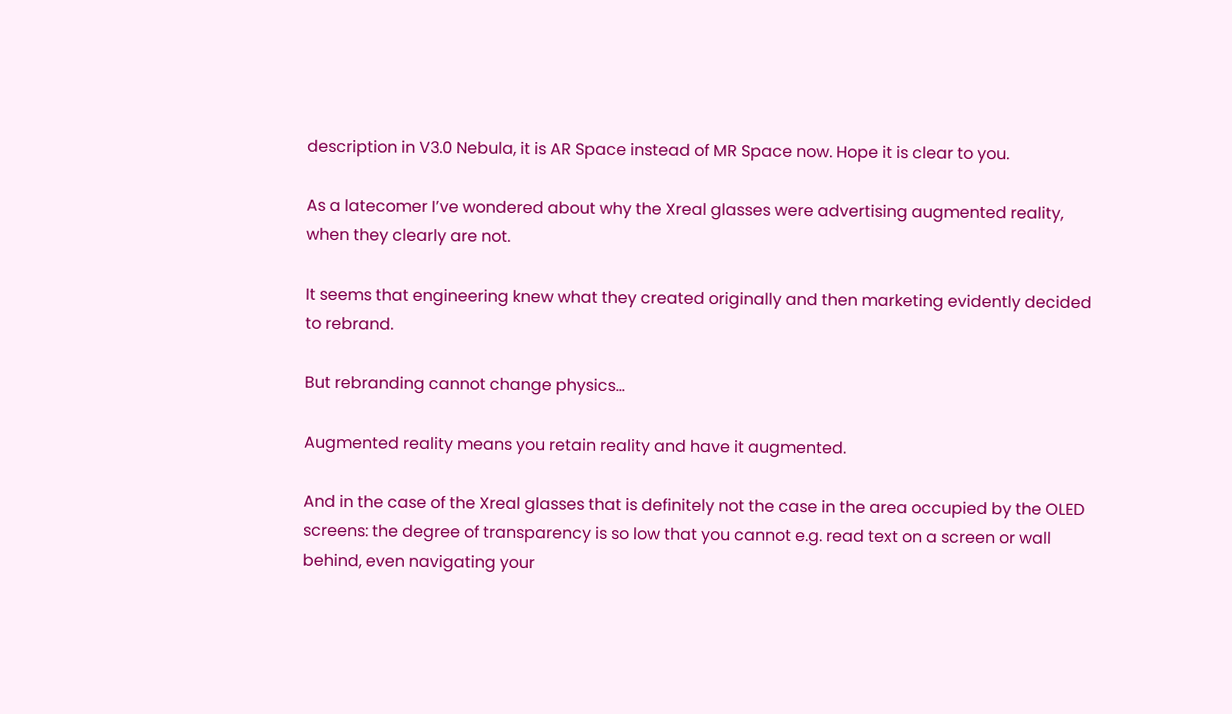description in V3.0 Nebula, it is AR Space instead of MR Space now. Hope it is clear to you.

As a latecomer I’ve wondered about why the Xreal glasses were advertising augmented reality, when they clearly are not.

It seems that engineering knew what they created originally and then marketing evidently decided to rebrand.

But rebranding cannot change physics…

Augmented reality means you retain reality and have it augmented.

And in the case of the Xreal glasses that is definitely not the case in the area occupied by the OLED screens: the degree of transparency is so low that you cannot e.g. read text on a screen or wall behind, even navigating your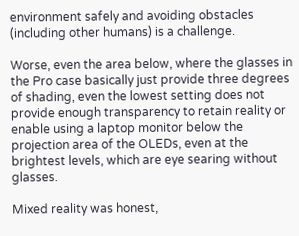environment safely and avoiding obstacles (including other humans) is a challenge.

Worse, even the area below, where the glasses in the Pro case basically just provide three degrees of shading, even the lowest setting does not provide enough transparency to retain reality or enable using a laptop monitor below the projection area of the OLEDs, even at the brightest levels, which are eye searing without glasses.

Mixed reality was honest,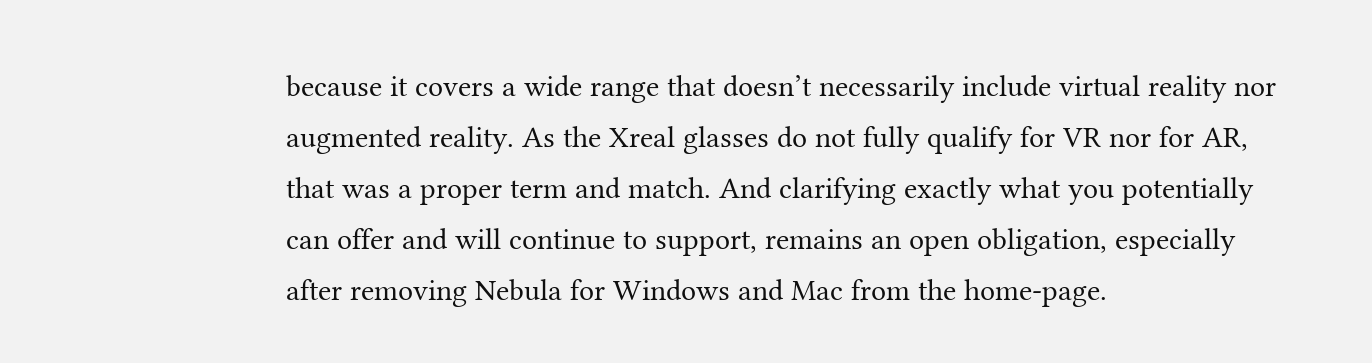because it covers a wide range that doesn’t necessarily include virtual reality nor augmented reality. As the Xreal glasses do not fully qualify for VR nor for AR, that was a proper term and match. And clarifying exactly what you potentially can offer and will continue to support, remains an open obligation, especially after removing Nebula for Windows and Mac from the home-page.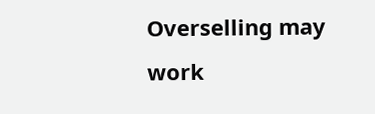Overselling may work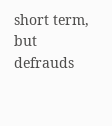short term, but defrauds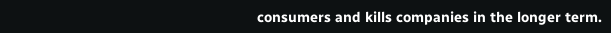consumers and kills companies in the longer term.